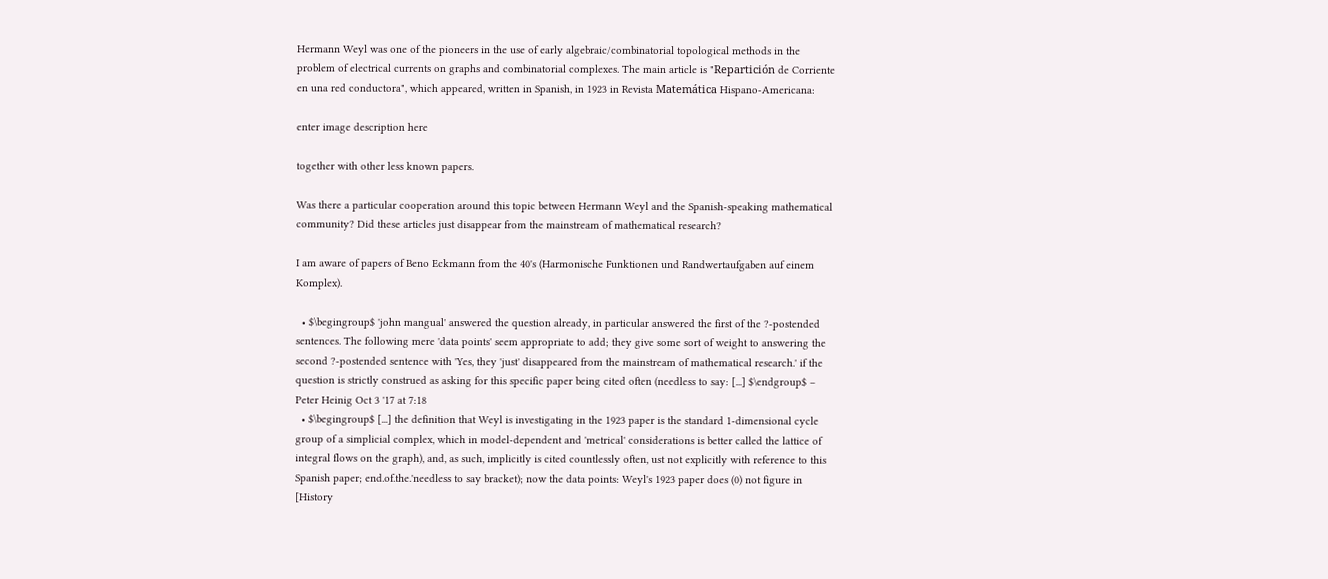Hermann Weyl was one of the pioneers in the use of early algebraic/combinatorial topological methods in the problem of electrical currents on graphs and combinatorial complexes. The main article is "Repartición de Corriente en una red conductora", which appeared, written in Spanish, in 1923 in Revista Matemática Hispano-Americana:

enter image description here

together with other less known papers.

Was there a particular cooperation around this topic between Hermann Weyl and the Spanish-speaking mathematical community? Did these articles just disappear from the mainstream of mathematical research?

I am aware of papers of Beno Eckmann from the 40's (Harmonische Funktionen und Randwertaufgaben auf einem Komplex).

  • $\begingroup$ 'john mangual' answered the question already, in particular answered the first of the ?-postended sentences. The following mere 'data points' seem appropriate to add; they give some sort of weight to answering the second ?-postended sentence with 'Yes, they 'just' disappeared from the mainstream of mathematical research.' if the question is strictly construed as asking for this specific paper being cited often (needless to say: [...] $\endgroup$ – Peter Heinig Oct 3 '17 at 7:18
  • $\begingroup$ [...] the definition that Weyl is investigating in the 1923 paper is the standard 1-dimensional cycle group of a simplicial complex, which in model-dependent and 'metrical' considerations is better called the lattice of integral flows on the graph), and, as such, implicitly is cited countlessly often, ust not explicitly with reference to this Spanish paper; end.of.the.'needless to say bracket); now the data points: Weyl's 1923 paper does (0) not figure in [History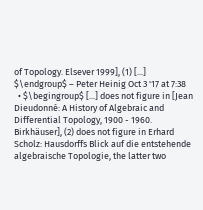of Topology. Elsever 1999], (1) [...] $\endgroup$ – Peter Heinig Oct 3 '17 at 7:38
  • $\begingroup$ [...] does not figure in [Jean Dieudonné: A History of Algebraic and Differential Topology, 1900 - 1960. Birkhäuser], (2) does not figure in Erhard Scholz: Hausdorffs Blick auf die entstehende algebraische Topologie, the latter two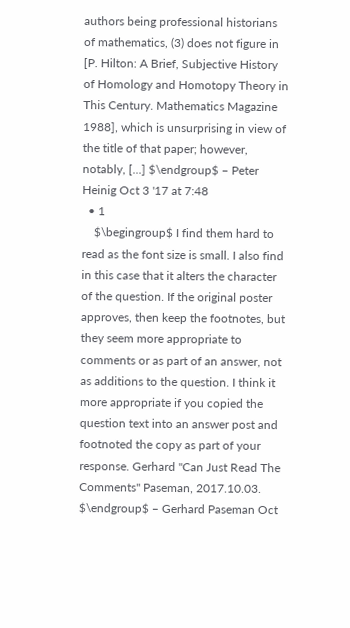authors being professional historians of mathematics, (3) does not figure in [P. Hilton: A Brief, Subjective History of Homology and Homotopy Theory in This Century. Mathematics Magazine 1988], which is unsurprising in view of the title of that paper; however, notably, [...] $\endgroup$ – Peter Heinig Oct 3 '17 at 7:48
  • 1
    $\begingroup$ I find them hard to read as the font size is small. I also find in this case that it alters the character of the question. If the original poster approves, then keep the footnotes, but they seem more appropriate to comments or as part of an answer, not as additions to the question. I think it more appropriate if you copied the question text into an answer post and footnoted the copy as part of your response. Gerhard "Can Just Read The Comments" Paseman, 2017.10.03. $\endgroup$ – Gerhard Paseman Oct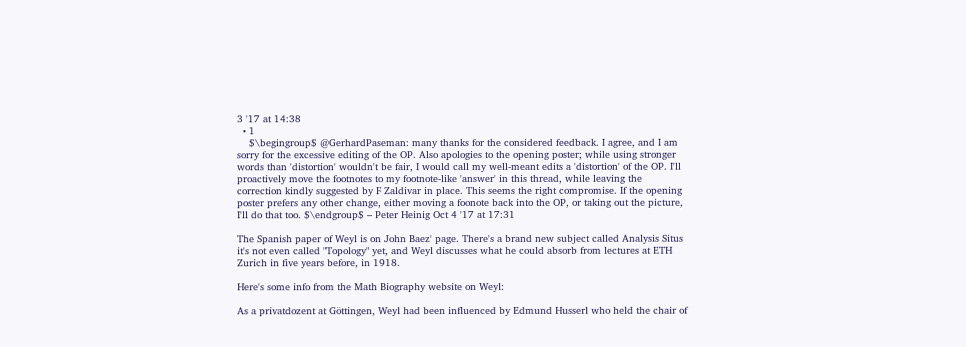3 '17 at 14:38
  • 1
    $\begingroup$ @GerhardPaseman: many thanks for the considered feedback. I agree, and I am sorry for the excessive editing of the OP. Also apologies to the opening poster; while using stronger words than 'distortion' wouldn't be fair, I would call my well-meant edits a 'distortion' of the OP. I'll proactively move the footnotes to my footnote-like 'answer' in this thread, while leaving the correction kindly suggested by F Zaldivar in place. This seems the right compromise. If the opening poster prefers any other change, either moving a foonote back into the OP, or taking out the picture, I'll do that too. $\endgroup$ – Peter Heinig Oct 4 '17 at 17:31

The Spanish paper of Weyl is on John Baez' page. There's a brand new subject called Analysis Situs it's not even called "Topology" yet, and Weyl discusses what he could absorb from lectures at ETH Zurich in five years before, in 1918.

Here's some info from the Math Biography website on Weyl:

As a privatdozent at Göttingen, Weyl had been influenced by Edmund Husserl who held the chair of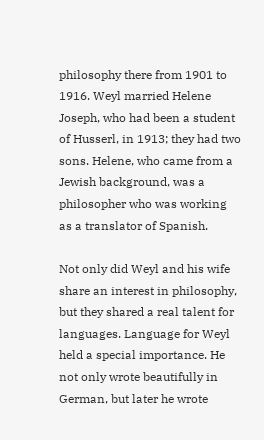philosophy there from 1901 to 1916. Weyl married Helene Joseph, who had been a student of Husserl, in 1913; they had two sons. Helene, who came from a Jewish background, was a philosopher who was working as a translator of Spanish.

Not only did Weyl and his wife share an interest in philosophy, but they shared a real talent for languages. Language for Weyl held a special importance. He not only wrote beautifully in German, but later he wrote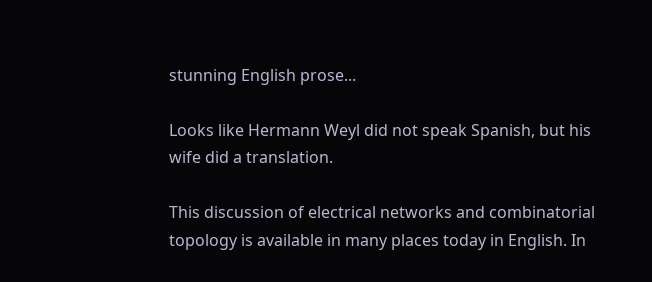stunning English prose...

Looks like Hermann Weyl did not speak Spanish, but his wife did a translation.

This discussion of electrical networks and combinatorial topology is available in many places today in English. In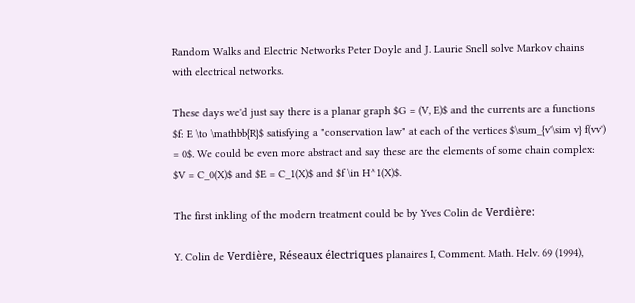Random Walks and Electric Networks Peter Doyle and J. Laurie Snell solve Markov chains with electrical networks.

These days we'd just say there is a planar graph $G = (V, E)$ and the currents are a functions $f: E \to \mathbb{R}$ satisfying a "conservation law" at each of the vertices $\sum_{v'\sim v} f(vv') = 0$. We could be even more abstract and say these are the elements of some chain complex: $V = C_0(X)$ and $E = C_1(X)$ and $f \in H^1(X)$.

The first inkling of the modern treatment could be by Yves Colin de Verdière:

Y. Colin de Verdière, Réseaux électriques planaires I, Comment. Math. Helv. 69 (1994),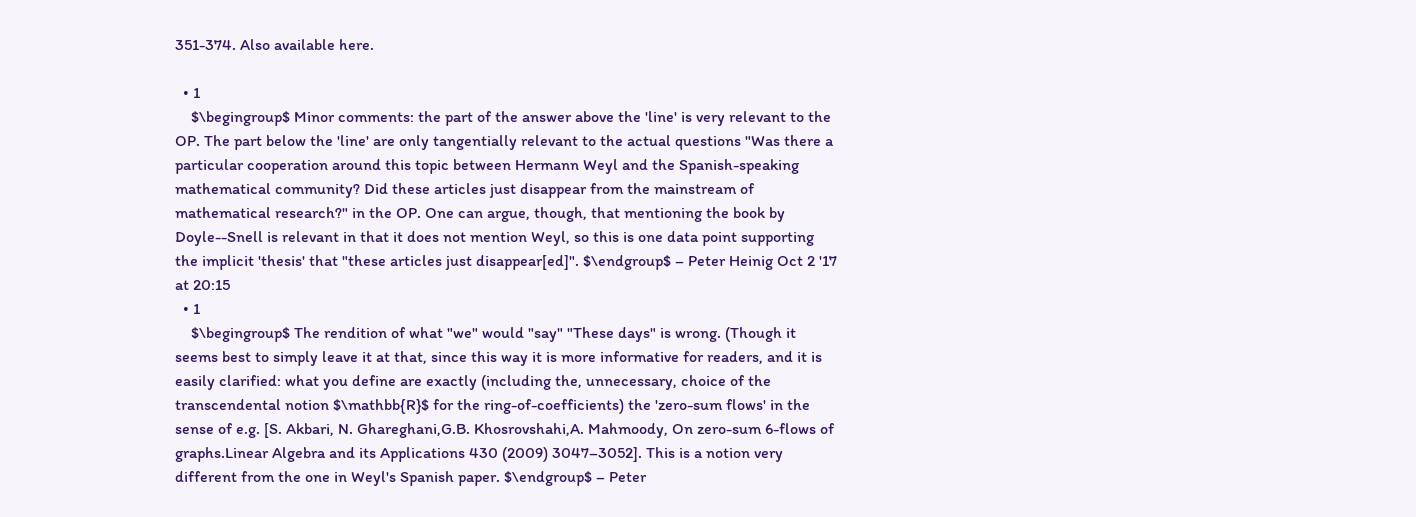351-374. Also available here.

  • 1
    $\begingroup$ Minor comments: the part of the answer above the 'line' is very relevant to the OP. The part below the 'line' are only tangentially relevant to the actual questions "Was there a particular cooperation around this topic between Hermann Weyl and the Spanish-speaking mathematical community? Did these articles just disappear from the mainstream of mathematical research?" in the OP. One can argue, though, that mentioning the book by Doyle--Snell is relevant in that it does not mention Weyl, so this is one data point supporting the implicit 'thesis' that "these articles just disappear[ed]". $\endgroup$ – Peter Heinig Oct 2 '17 at 20:15
  • 1
    $\begingroup$ The rendition of what "we" would "say" "These days" is wrong. (Though it seems best to simply leave it at that, since this way it is more informative for readers, and it is easily clarified: what you define are exactly (including the, unnecessary, choice of the transcendental notion $\mathbb{R}$ for the ring-of-coefficients) the 'zero-sum flows' in the sense of e.g. [S. Akbari, N. Ghareghani,G.B. Khosrovshahi,A. Mahmoody, On zero-sum 6-flows of graphs.Linear Algebra and its Applications 430 (2009) 3047–3052]. This is a notion very different from the one in Weyl's Spanish paper. $\endgroup$ – Peter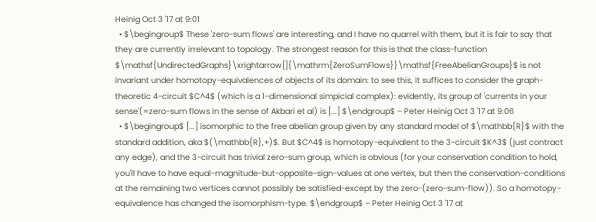Heinig Oct 3 '17 at 9:01
  • $\begingroup$ These 'zero-sum flows' are interesting, and I have no quarrel with them, but it is fair to say that they are currently irrelevant to topology. The strongest reason for this is that the class-function $\mathsf{UndirectedGraphs}\xrightarrow[]{\mathrm{ZeroSumFlows}}\mathsf{FreeAbelianGroups}$ is not invariant under homotopy-equivalences of objects of its domain: to see this, it suffices to consider the graph-theoretic 4-circuit $C^4$ (which is a 1-dimensional simpicial complex): evidently, its group of 'currents in your sense'(=zero-sum flows in the sense of Akbari et al) is [...] $\endgroup$ – Peter Heinig Oct 3 '17 at 9:06
  • $\begingroup$ [...] isomorphic to the free abelian group given by any standard model of $\mathbb{R}$ with the standard addition, aka $(\mathbb{R},+)$. But $C^4$ is homotopy-equivalent to the 3-circuit $K^3$ (just contract any edge), and the 3-circuit has trivial zero-sum group, which is obvious (for your conservation condition to hold, you'll have to have equal-magnitude-but-opposite-sign-values at one vertex, but then the conservation-conditions at the remaining two vertices cannot possibly be satisfied-except by the zero-(zero-sum-flow)). So a homotopy-equivalence has changed the isomorphism-type. $\endgroup$ – Peter Heinig Oct 3 '17 at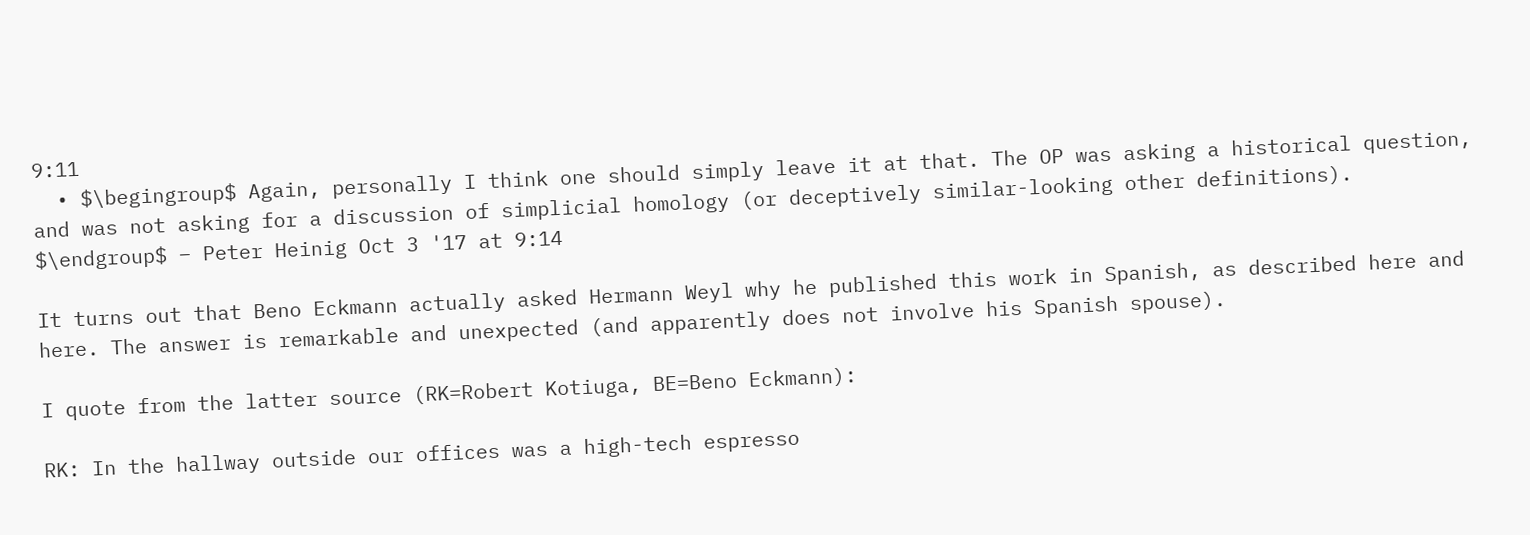9:11
  • $\begingroup$ Again, personally I think one should simply leave it at that. The OP was asking a historical question, and was not asking for a discussion of simplicial homology (or deceptively similar-looking other definitions). $\endgroup$ – Peter Heinig Oct 3 '17 at 9:14

It turns out that Beno Eckmann actually asked Hermann Weyl why he published this work in Spanish, as described here and here. The answer is remarkable and unexpected (and apparently does not involve his Spanish spouse).

I quote from the latter source (RK=Robert Kotiuga, BE=Beno Eckmann):

RK: In the hallway outside our offices was a high-tech espresso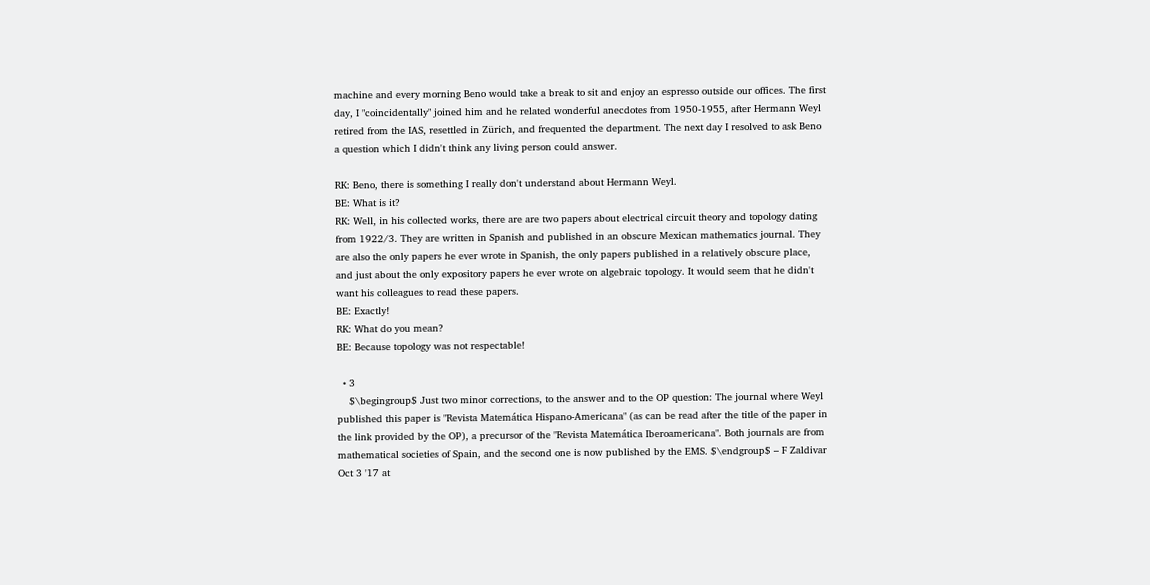machine and every morning Beno would take a break to sit and enjoy an espresso outside our offices. The first day, I "coincidentally" joined him and he related wonderful anecdotes from 1950-1955, after Hermann Weyl retired from the IAS, resettled in Zürich, and frequented the department. The next day I resolved to ask Beno a question which I didn't think any living person could answer.

RK: Beno, there is something I really don't understand about Hermann Weyl.
BE: What is it?
RK: Well, in his collected works, there are are two papers about electrical circuit theory and topology dating from 1922/3. They are written in Spanish and published in an obscure Mexican mathematics journal. They are also the only papers he ever wrote in Spanish, the only papers published in a relatively obscure place, and just about the only expository papers he ever wrote on algebraic topology. It would seem that he didn't want his colleagues to read these papers.
BE: Exactly!
RK: What do you mean?
BE: Because topology was not respectable!

  • 3
    $\begingroup$ Just two minor corrections, to the answer and to the OP question: The journal where Weyl published this paper is "Revista Matemática Hispano-Americana" (as can be read after the title of the paper in the link provided by the OP), a precursor of the "Revista Matemática Iberoamericana". Both journals are from mathematical societies of Spain, and the second one is now published by the EMS. $\endgroup$ – F Zaldivar Oct 3 '17 at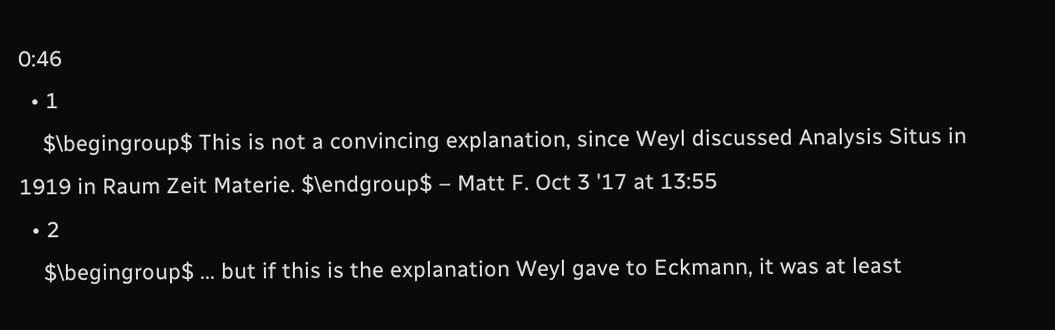0:46
  • 1
    $\begingroup$ This is not a convincing explanation, since Weyl discussed Analysis Situs in 1919 in Raum Zeit Materie. $\endgroup$ – Matt F. Oct 3 '17 at 13:55
  • 2
    $\begingroup$ ... but if this is the explanation Weyl gave to Eckmann, it was at least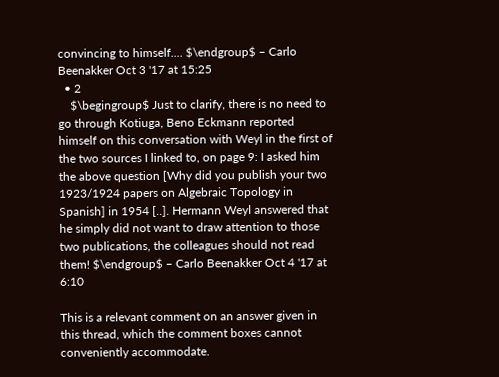convincing to himself.... $\endgroup$ – Carlo Beenakker Oct 3 '17 at 15:25
  • 2
    $\begingroup$ Just to clarify, there is no need to go through Kotiuga, Beno Eckmann reported himself on this conversation with Weyl in the first of the two sources I linked to, on page 9: I asked him the above question [Why did you publish your two 1923/1924 papers on Algebraic Topology in Spanish] in 1954 [..]. Hermann Weyl answered that he simply did not want to draw attention to those two publications, the colleagues should not read them! $\endgroup$ – Carlo Beenakker Oct 4 '17 at 6:10

This is a relevant comment on an answer given in this thread, which the comment boxes cannot conveniently accommodate.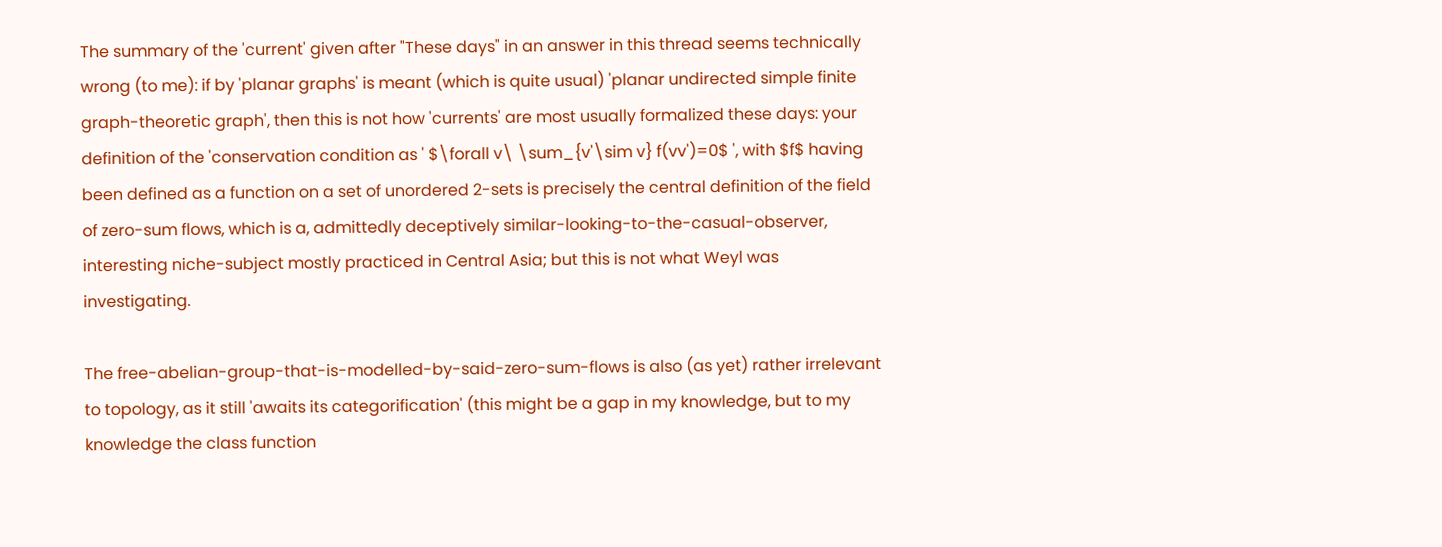The summary of the 'current' given after "These days" in an answer in this thread seems technically wrong (to me): if by 'planar graphs' is meant (which is quite usual) 'planar undirected simple finite graph-theoretic graph', then this is not how 'currents' are most usually formalized these days: your definition of the 'conservation condition as ' $\forall v\ \sum_{v'\sim v} f(vv')=0$ ', with $f$ having been defined as a function on a set of unordered 2-sets is precisely the central definition of the field of zero-sum flows, which is a, admittedly deceptively similar-looking-to-the-casual-observer, interesting niche-subject mostly practiced in Central Asia; but this is not what Weyl was investigating.

The free-abelian-group-that-is-modelled-by-said-zero-sum-flows is also (as yet) rather irrelevant to topology, as it still 'awaits its categorification' (this might be a gap in my knowledge, but to my knowledge the class function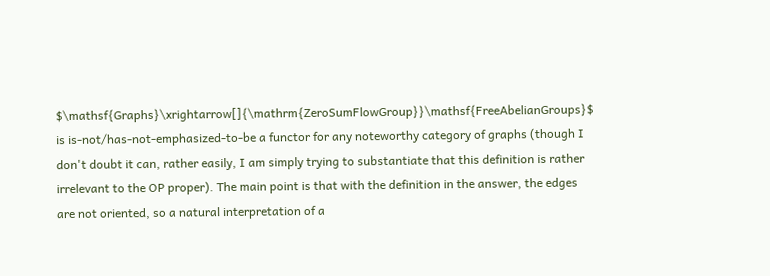$\mathsf{Graphs}\xrightarrow[]{\mathrm{ZeroSumFlowGroup}}\mathsf{FreeAbelianGroups}$ is is-not/has-not-emphasized-to-be a functor for any noteworthy category of graphs (though I don't doubt it can, rather easily, I am simply trying to substantiate that this definition is rather irrelevant to the OP proper). The main point is that with the definition in the answer, the edges are not oriented, so a natural interpretation of a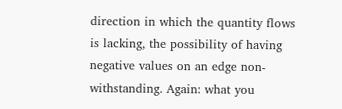direction in which the quantity flows is lacking, the possibility of having negative values on an edge non-withstanding. Again: what you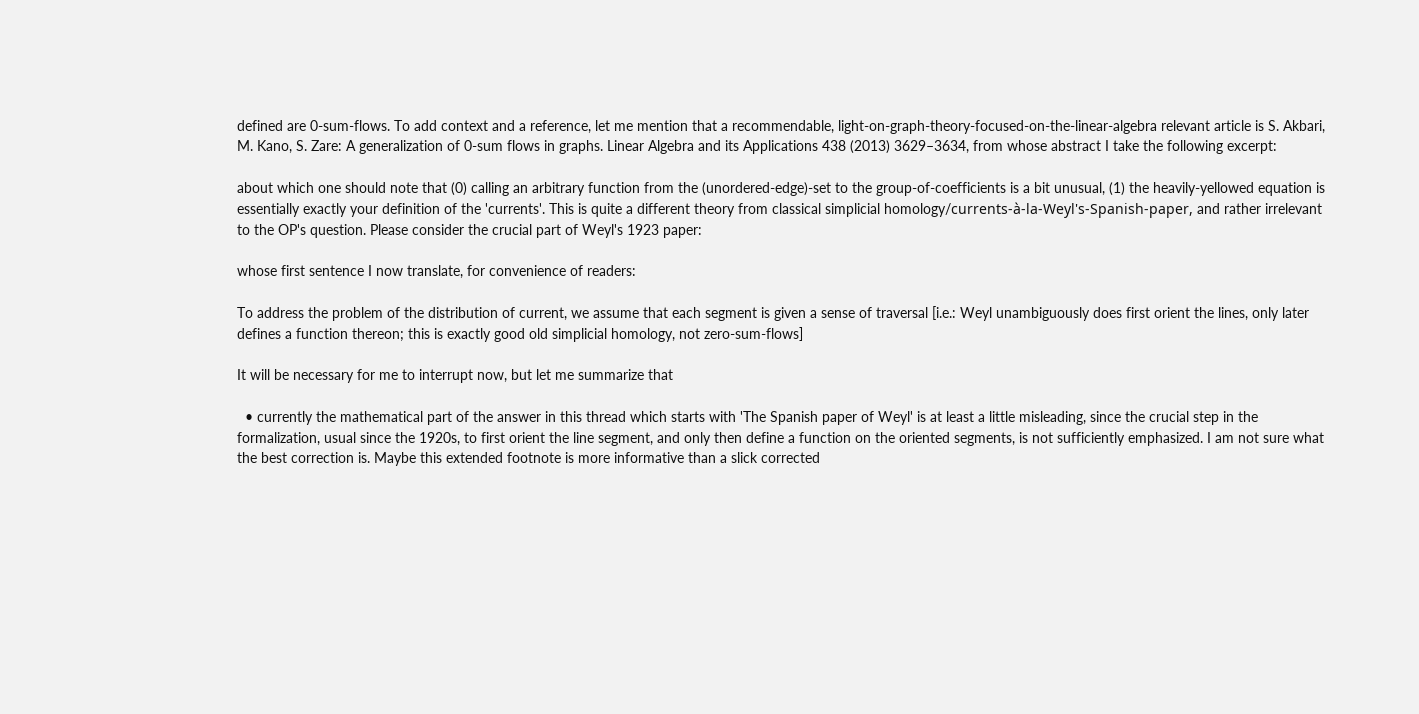defined are 0-sum-flows. To add context and a reference, let me mention that a recommendable, light-on-graph-theory-focused-on-the-linear-algebra relevant article is S. Akbari, M. Kano, S. Zare: A generalization of 0-sum flows in graphs. Linear Algebra and its Applications 438 (2013) 3629–3634, from whose abstract I take the following excerpt:

about which one should note that (0) calling an arbitrary function from the (unordered-edge)-set to the group-of-coefficients is a bit unusual, (1) the heavily-yellowed equation is essentially exactly your definition of the 'currents'. This is quite a different theory from classical simplicial homology/currents-à-la-Weyl's-Spanish-paper, and rather irrelevant to the OP's question. Please consider the crucial part of Weyl's 1923 paper:

whose first sentence I now translate, for convenience of readers:

To address the problem of the distribution of current, we assume that each segment is given a sense of traversal [i.e.: Weyl unambiguously does first orient the lines, only later defines a function thereon; this is exactly good old simplicial homology, not zero-sum-flows]

It will be necessary for me to interrupt now, but let me summarize that

  • currently the mathematical part of the answer in this thread which starts with 'The Spanish paper of Weyl' is at least a little misleading, since the crucial step in the formalization, usual since the 1920s, to first orient the line segment, and only then define a function on the oriented segments, is not sufficiently emphasized. I am not sure what the best correction is. Maybe this extended footnote is more informative than a slick corrected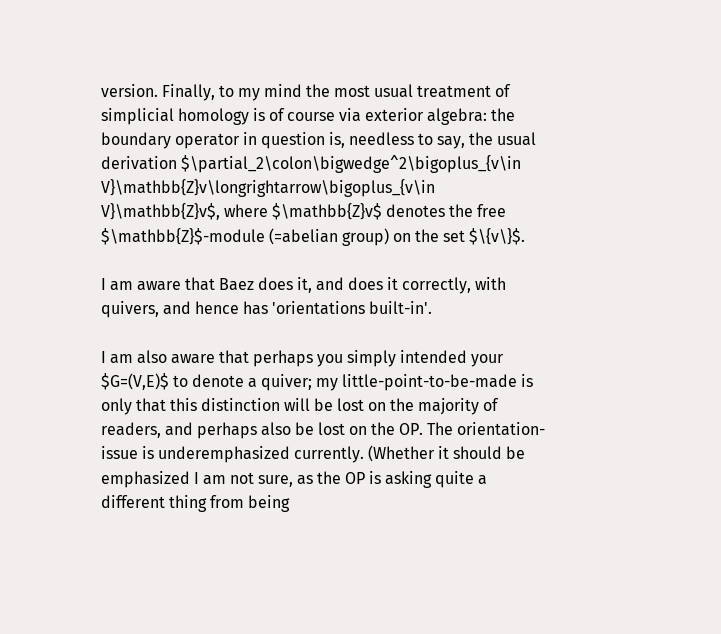version. Finally, to my mind the most usual treatment of simplicial homology is of course via exterior algebra: the boundary operator in question is, needless to say, the usual derivation $\partial_2\colon\bigwedge^2\bigoplus_{v\in V}\mathbb{Z}v\longrightarrow\bigoplus_{v\in V}\mathbb{Z}v$, where $\mathbb{Z}v$ denotes the free $\mathbb{Z}$-module (=abelian group) on the set $\{v\}$.

I am aware that Baez does it, and does it correctly, with quivers, and hence has 'orientations built-in'.

I am also aware that perhaps you simply intended your $G=(V,E)$ to denote a quiver; my little-point-to-be-made is only that this distinction will be lost on the majority of readers, and perhaps also be lost on the OP. The orientation-issue is underemphasized currently. (Whether it should be emphasized I am not sure, as the OP is asking quite a different thing from being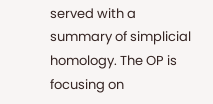served with a summary of simplicial homology. The OP is focusing on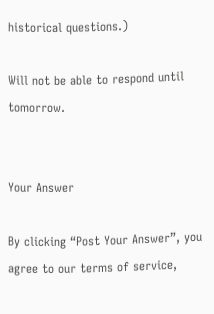historical questions.)

Will not be able to respond until tomorrow.


Your Answer

By clicking “Post Your Answer”, you agree to our terms of service,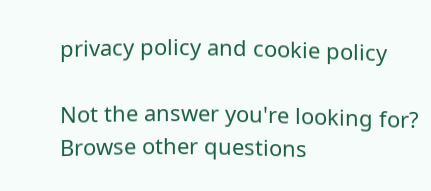privacy policy and cookie policy

Not the answer you're looking for? Browse other questions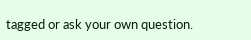tagged or ask your own question.